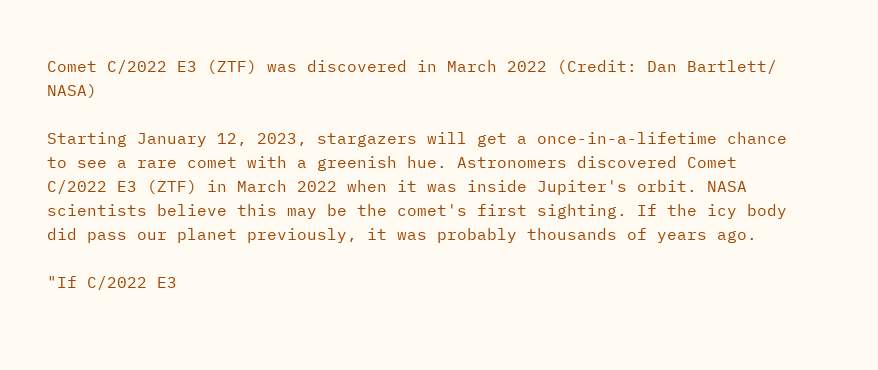Comet C/2022 E3 (ZTF) was discovered in March 2022 (Credit: Dan Bartlett/ NASA)

Starting January 12, 2023, stargazers will get a once-in-a-lifetime chance to see a rare comet with a greenish hue. Astronomers discovered Comet C/2022 E3 (ZTF) in March 2022 when it was inside Jupiter's orbit. NASA scientists believe this may be the comet's first sighting. If the icy body did pass our planet previously, it was probably thousands of years ago.

"If C/2022 E3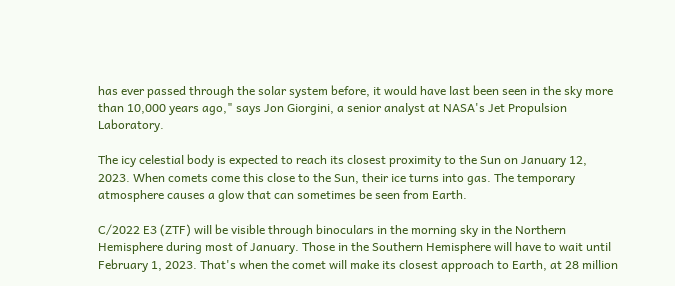has ever passed through the solar system before, it would have last been seen in the sky more than 10,000 years ago," says Jon Giorgini, a senior analyst at NASA's Jet Propulsion Laboratory.

The icy celestial body is expected to reach its closest proximity to the Sun on January 12, 2023. When comets come this close to the Sun, their ice turns into gas. The temporary atmosphere causes a glow that can sometimes be seen from Earth.

C/2022 E3 (ZTF) will be visible through binoculars in the morning sky in the Northern Hemisphere during most of January. Those in the Southern Hemisphere will have to wait until February 1, 2023. That's when the comet will make its closest approach to Earth, at 28 million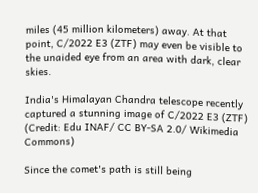miles (45 million kilometers) away. At that point, C/2022 E3 (ZTF) may even be visible to the unaided eye from an area with dark, clear skies.

India's Himalayan Chandra telescope recently captured a stunning image of C/2022 E3 (ZTF) (Credit: Edu INAF/ CC BY-SA 2.0/ Wikimedia Commons)

Since the comet's path is still being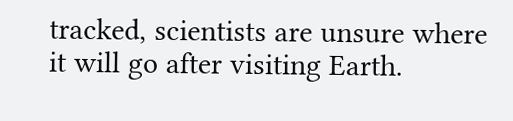tracked, scientists are unsure where it will go after visiting Earth.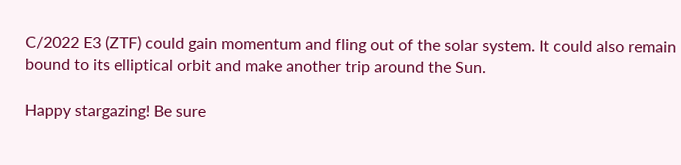C/2022 E3 (ZTF) could gain momentum and fling out of the solar system. It could also remain bound to its elliptical orbit and make another trip around the Sun.

Happy stargazing! Be sure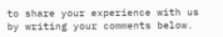to share your experience with us by writing your comments below.